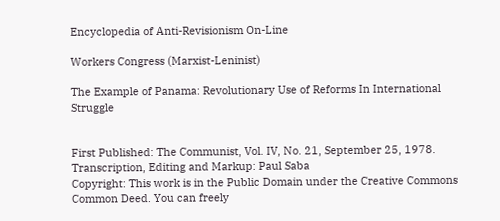Encyclopedia of Anti-Revisionism On-Line

Workers Congress (Marxist-Leninist)

The Example of Panama: Revolutionary Use of Reforms In International Struggle


First Published: The Communist, Vol. IV, No. 21, September 25, 1978.
Transcription, Editing and Markup: Paul Saba
Copyright: This work is in the Public Domain under the Creative Commons Common Deed. You can freely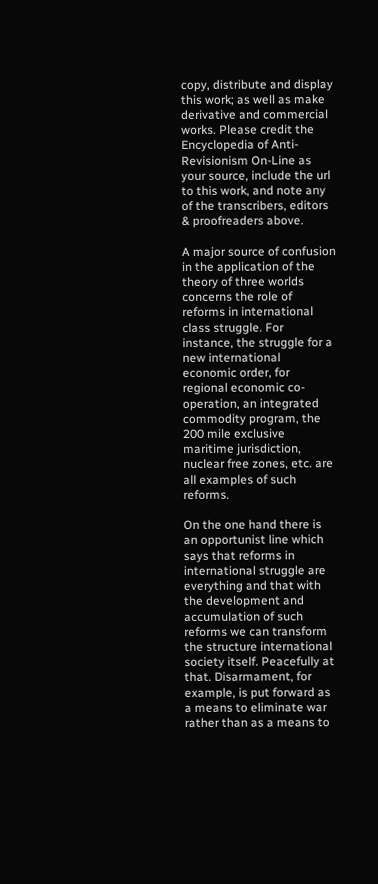copy, distribute and display this work; as well as make derivative and commercial works. Please credit the Encyclopedia of Anti-Revisionism On-Line as your source, include the url to this work, and note any of the transcribers, editors & proofreaders above.

A major source of confusion in the application of the theory of three worlds concerns the role of reforms in international class struggle. For instance, the struggle for a new international economic order, for regional economic co-operation, an integrated commodity program, the 200 mile exclusive maritime jurisdiction, nuclear free zones, etc. are all examples of such reforms.

On the one hand there is an opportunist line which says that reforms in international struggle are everything and that with the development and accumulation of such reforms we can transform the structure international society itself. Peacefully at that. Disarmament, for example, is put forward as a means to eliminate war rather than as a means to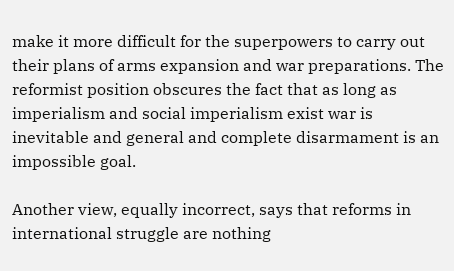make it more difficult for the superpowers to carry out their plans of arms expansion and war preparations. The reformist position obscures the fact that as long as imperialism and social imperialism exist war is inevitable and general and complete disarmament is an impossible goal.

Another view, equally incorrect, says that reforms in international struggle are nothing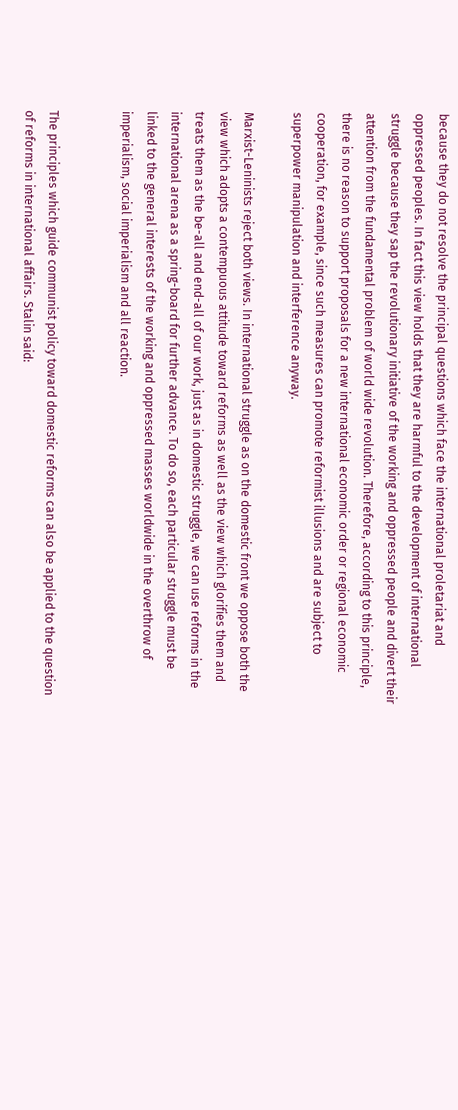because they do not resolve the principal questions which face the international proletariat and oppressed peoples. In fact this view holds that they are harmful to the development of international struggle because they sap the revolutionary initiative of the working and oppressed people and divert their attention from the fundamental problem of world wide revolution. Therefore, according to this principle, there is no reason to support proposals for a new international economic order or regional economic cooperation, for example, since such measures can promote reformist illusions and are subject to superpower manipulation and interference anyway.

Marxist-Leninists reject both views. In international struggle as on the domestic front we oppose both the view which adopts a contempuous attitude toward reforms as well as the view which glorifies them and treats them as the be-all and end-all of our work, just as in domestic struggle, we can use reforms in the international arena as a spring-board for further advance. To do so, each particular struggle must be linked to the general interests of the working and oppressed masses worldwide in the overthrow of imperialism, social imperialism and all reaction.


The principles which guide communist policy toward domestic reforms can also be applied to the question of reforms in international affairs. Stalin said: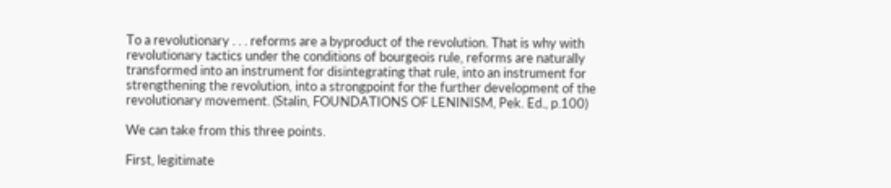To a revolutionary . . . reforms are a byproduct of the revolution. That is why with revolutionary tactics under the conditions of bourgeois rule, reforms are naturally transformed into an instrument for disintegrating that rule, into an instrument for strengthening the revolution, into a strongpoint for the further development of the revolutionary movement. (Stalin, FOUNDATIONS OF LENINISM, Pek. Ed., p.100)

We can take from this three points.

First, legitimate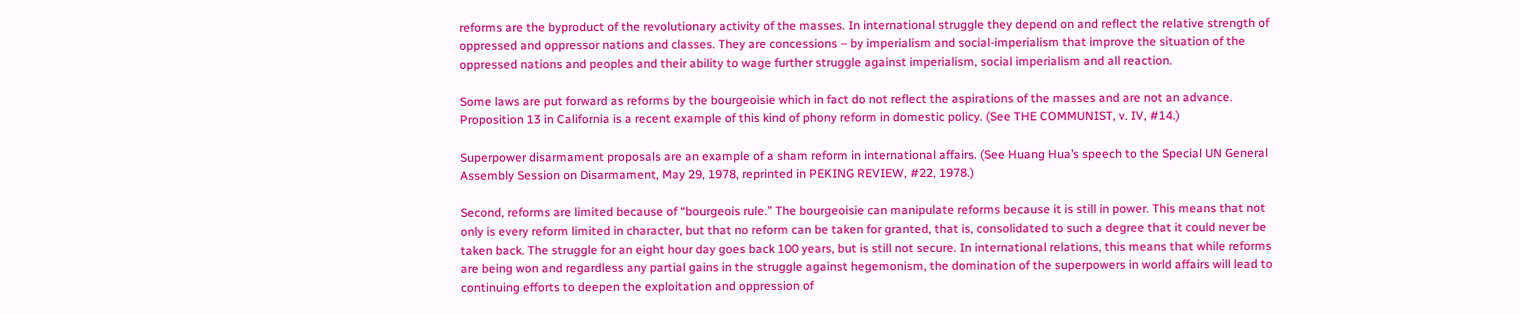reforms are the byproduct of the revolutionary activity of the masses. In international struggle they depend on and reflect the relative strength of oppressed and oppressor nations and classes. They are concessions – by imperialism and social-imperialism that improve the situation of the oppressed nations and peoples and their ability to wage further struggle against imperialism, social imperialism and all reaction.

Some laws are put forward as reforms by the bourgeoisie which in fact do not reflect the aspirations of the masses and are not an advance. Proposition 13 in California is a recent example of this kind of phony reform in domestic policy. (See THE COMMUNIST, v. IV, #14.)

Superpower disarmament proposals are an example of a sham reform in international affairs. (See Huang Hua’s speech to the Special UN General Assembly Session on Disarmament, May 29, 1978, reprinted in PEKING REVIEW, #22, 1978.)

Second, reforms are limited because of “bourgeois rule.” The bourgeoisie can manipulate reforms because it is still in power. This means that not only is every reform limited in character, but that no reform can be taken for granted, that is, consolidated to such a degree that it could never be taken back. The struggle for an eight hour day goes back 100 years, but is still not secure. In international relations, this means that while reforms are being won and regardless any partial gains in the struggle against hegemonism, the domination of the superpowers in world affairs will lead to continuing efforts to deepen the exploitation and oppression of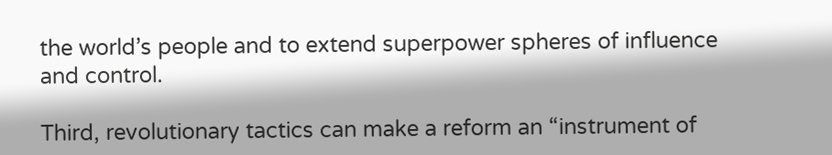the world’s people and to extend superpower spheres of influence and control.

Third, revolutionary tactics can make a reform an “instrument of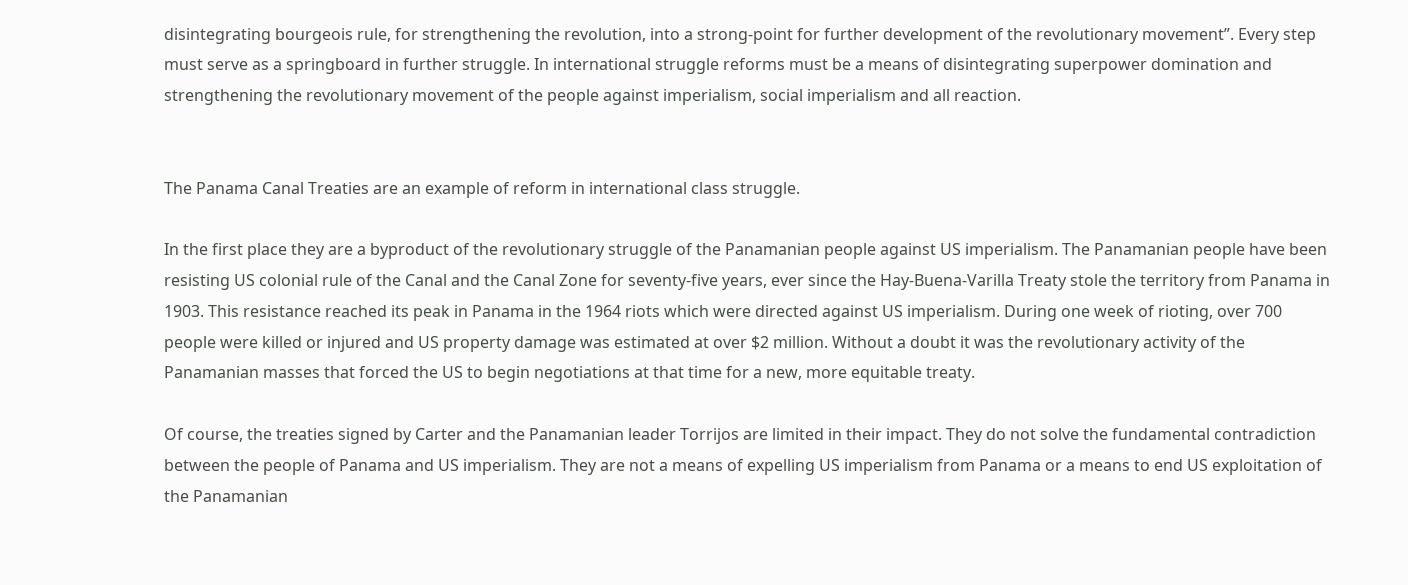disintegrating bourgeois rule, for strengthening the revolution, into a strong-point for further development of the revolutionary movement”. Every step must serve as a springboard in further struggle. In international struggle reforms must be a means of disintegrating superpower domination and strengthening the revolutionary movement of the people against imperialism, social imperialism and all reaction.


The Panama Canal Treaties are an example of reform in international class struggle.

In the first place they are a byproduct of the revolutionary struggle of the Panamanian people against US imperialism. The Panamanian people have been resisting US colonial rule of the Canal and the Canal Zone for seventy-five years, ever since the Hay-Buena-Varilla Treaty stole the territory from Panama in 1903. This resistance reached its peak in Panama in the 1964 riots which were directed against US imperialism. During one week of rioting, over 700 people were killed or injured and US property damage was estimated at over $2 million. Without a doubt it was the revolutionary activity of the Panamanian masses that forced the US to begin negotiations at that time for a new, more equitable treaty.

Of course, the treaties signed by Carter and the Panamanian leader Torrijos are limited in their impact. They do not solve the fundamental contradiction between the people of Panama and US imperialism. They are not a means of expelling US imperialism from Panama or a means to end US exploitation of the Panamanian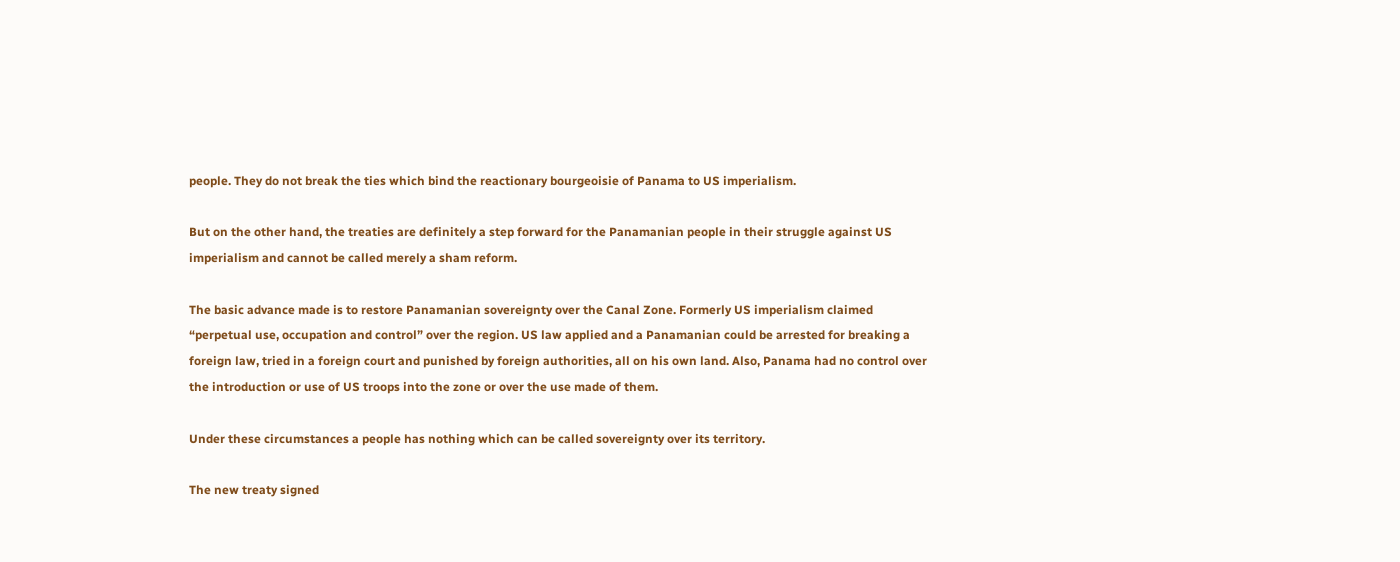people. They do not break the ties which bind the reactionary bourgeoisie of Panama to US imperialism.

But on the other hand, the treaties are definitely a step forward for the Panamanian people in their struggle against US imperialism and cannot be called merely a sham reform.

The basic advance made is to restore Panamanian sovereignty over the Canal Zone. Formerly US imperialism claimed “perpetual use, occupation and control” over the region. US law applied and a Panamanian could be arrested for breaking a foreign law, tried in a foreign court and punished by foreign authorities, all on his own land. Also, Panama had no control over the introduction or use of US troops into the zone or over the use made of them.

Under these circumstances a people has nothing which can be called sovereignty over its territory.

The new treaty signed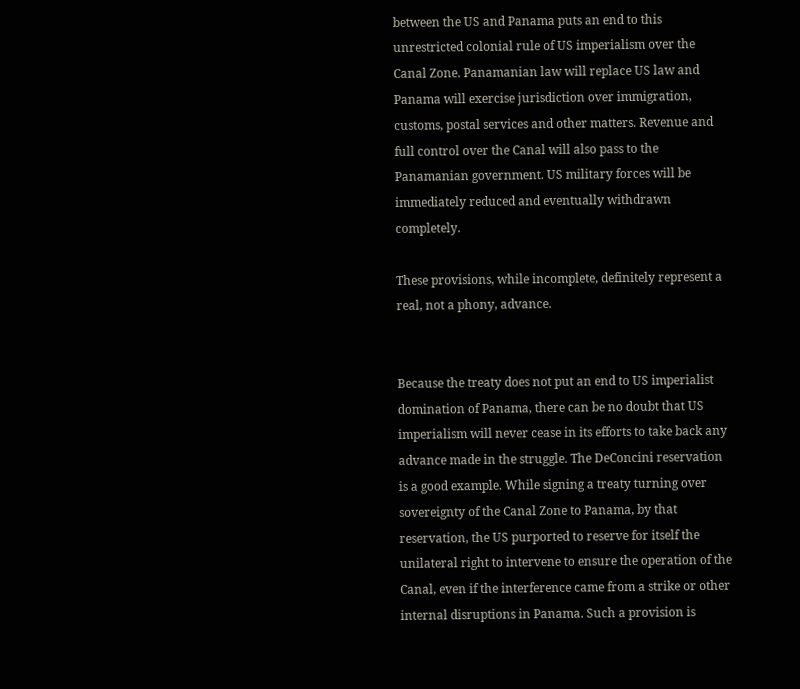between the US and Panama puts an end to this unrestricted colonial rule of US imperialism over the Canal Zone. Panamanian law will replace US law and Panama will exercise jurisdiction over immigration, customs, postal services and other matters. Revenue and full control over the Canal will also pass to the Panamanian government. US military forces will be immediately reduced and eventually withdrawn completely.

These provisions, while incomplete, definitely represent a real, not a phony, advance.


Because the treaty does not put an end to US imperialist domination of Panama, there can be no doubt that US imperialism will never cease in its efforts to take back any advance made in the struggle. The DeConcini reservation is a good example. While signing a treaty turning over sovereignty of the Canal Zone to Panama, by that reservation, the US purported to reserve for itself the unilateral right to intervene to ensure the operation of the Canal, even if the interference came from a strike or other internal disruptions in Panama. Such a provision is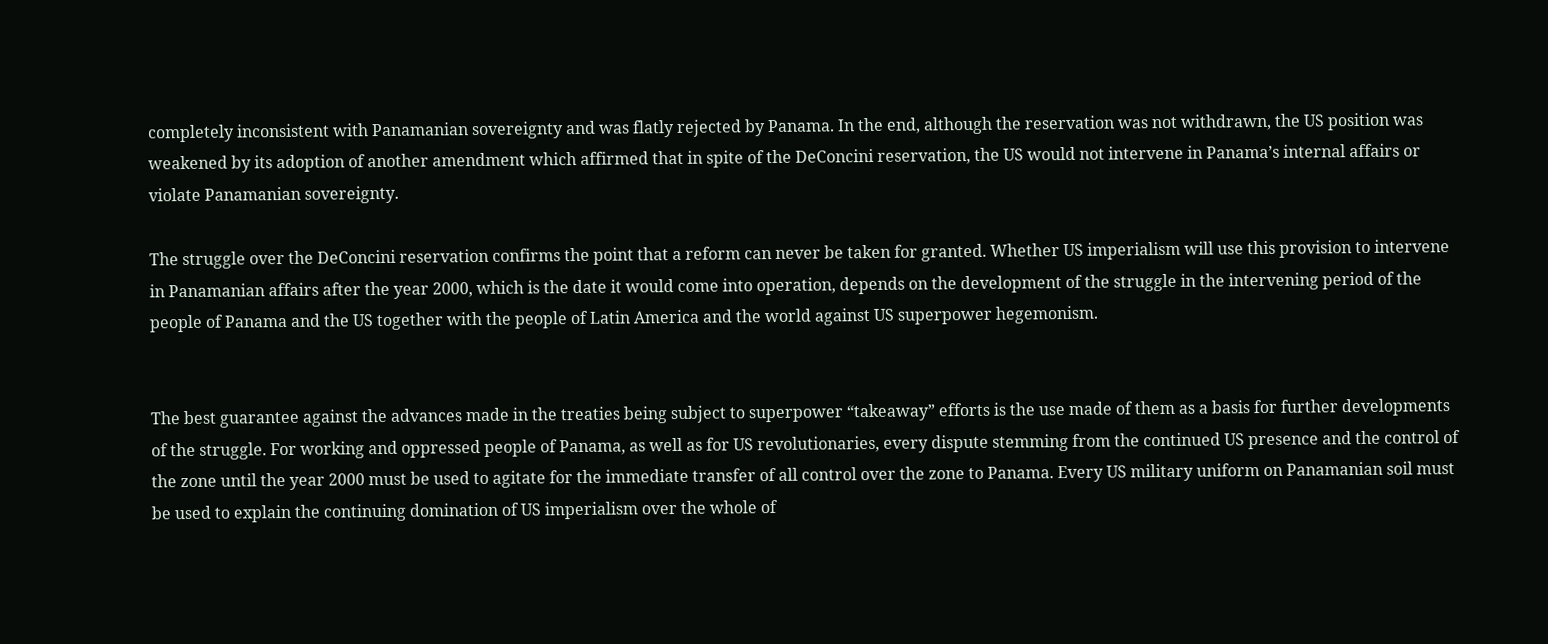completely inconsistent with Panamanian sovereignty and was flatly rejected by Panama. In the end, although the reservation was not withdrawn, the US position was weakened by its adoption of another amendment which affirmed that in spite of the DeConcini reservation, the US would not intervene in Panama’s internal affairs or violate Panamanian sovereignty.

The struggle over the DeConcini reservation confirms the point that a reform can never be taken for granted. Whether US imperialism will use this provision to intervene in Panamanian affairs after the year 2000, which is the date it would come into operation, depends on the development of the struggle in the intervening period of the people of Panama and the US together with the people of Latin America and the world against US superpower hegemonism.


The best guarantee against the advances made in the treaties being subject to superpower “takeaway” efforts is the use made of them as a basis for further developments of the struggle. For working and oppressed people of Panama, as well as for US revolutionaries, every dispute stemming from the continued US presence and the control of the zone until the year 2000 must be used to agitate for the immediate transfer of all control over the zone to Panama. Every US military uniform on Panamanian soil must be used to explain the continuing domination of US imperialism over the whole of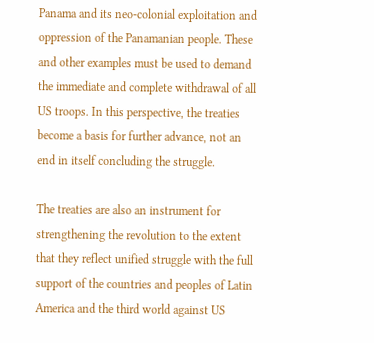Panama and its neo-colonial exploitation and oppression of the Panamanian people. These and other examples must be used to demand the immediate and complete withdrawal of all US troops. In this perspective, the treaties become a basis for further advance, not an end in itself concluding the struggle.

The treaties are also an instrument for strengthening the revolution to the extent that they reflect unified struggle with the full support of the countries and peoples of Latin America and the third world against US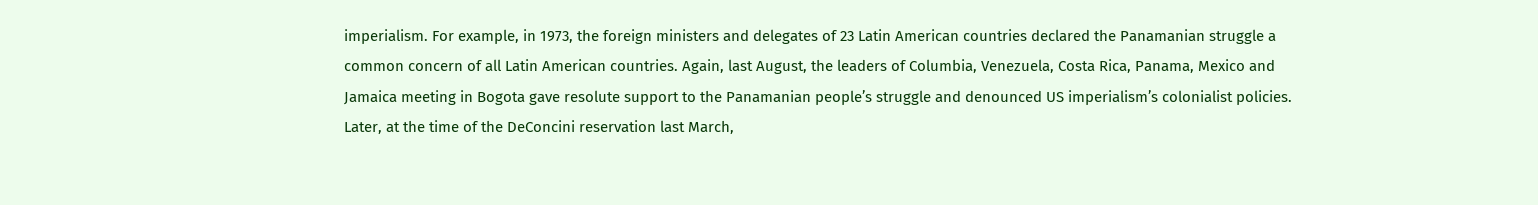imperialism. For example, in 1973, the foreign ministers and delegates of 23 Latin American countries declared the Panamanian struggle a common concern of all Latin American countries. Again, last August, the leaders of Columbia, Venezuela, Costa Rica, Panama, Mexico and Jamaica meeting in Bogota gave resolute support to the Panamanian people’s struggle and denounced US imperialism’s colonialist policies. Later, at the time of the DeConcini reservation last March,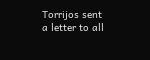Torrijos sent a letter to all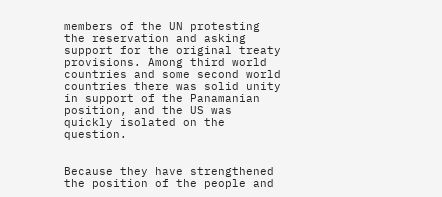members of the UN protesting the reservation and asking support for the original treaty provisions. Among third world countries and some second world countries there was solid unity in support of the Panamanian position, and the US was quickly isolated on the question.


Because they have strengthened the position of the people and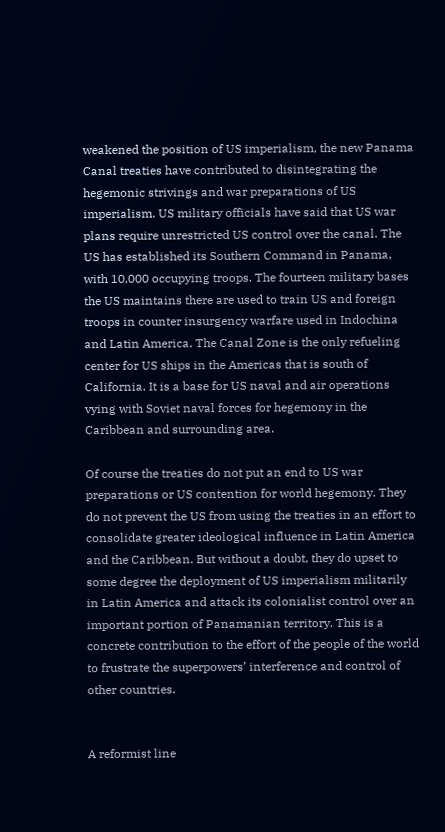weakened the position of US imperialism, the new Panama Canal treaties have contributed to disintegrating the hegemonic strivings and war preparations of US imperialism. US military officials have said that US war plans require unrestricted US control over the canal. The US has established its Southern Command in Panama, with 10,000 occupying troops. The fourteen military bases the US maintains there are used to train US and foreign troops in counter insurgency warfare used in Indochina and Latin America. The Canal Zone is the only refueling center for US ships in the Americas that is south of California. It is a base for US naval and air operations vying with Soviet naval forces for hegemony in the Caribbean and surrounding area.

Of course the treaties do not put an end to US war preparations or US contention for world hegemony. They do not prevent the US from using the treaties in an effort to consolidate greater ideological influence in Latin America and the Caribbean. But without a doubt, they do upset to some degree the deployment of US imperialism militarily in Latin America and attack its colonialist control over an important portion of Panamanian territory. This is a concrete contribution to the effort of the people of the world to frustrate the superpowers’ interference and control of other countries.


A reformist line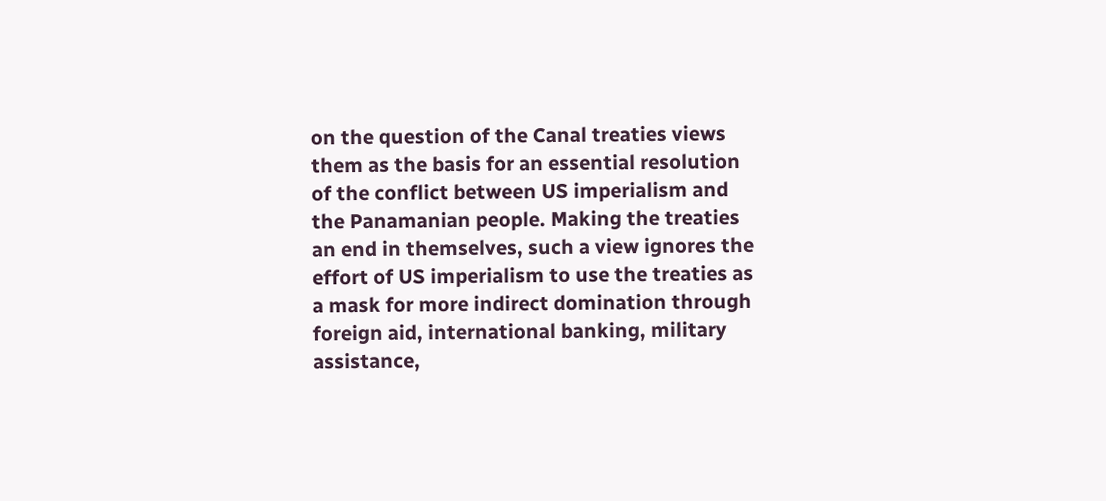on the question of the Canal treaties views them as the basis for an essential resolution of the conflict between US imperialism and the Panamanian people. Making the treaties an end in themselves, such a view ignores the effort of US imperialism to use the treaties as a mask for more indirect domination through foreign aid, international banking, military assistance,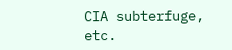CIA subterfuge, etc.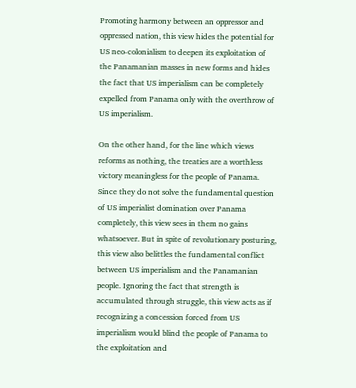Promoting harmony between an oppressor and oppressed nation, this view hides the potential for US neo-colonialism to deepen its exploitation of the Panamanian masses in new forms and hides the fact that US imperialism can be completely expelled from Panama only with the overthrow of US imperialism.

On the other hand, for the line which views reforms as nothing, the treaties are a worthless victory meaningless for the people of Panama. Since they do not solve the fundamental question of US imperialist domination over Panama completely, this view sees in them no gains whatsoever. But in spite of revolutionary posturing, this view also belittles the fundamental conflict between US imperialism and the Panamanian people. Ignoring the fact that strength is accumulated through struggle, this view acts as if recognizing a concession forced from US imperialism would blind the people of Panama to the exploitation and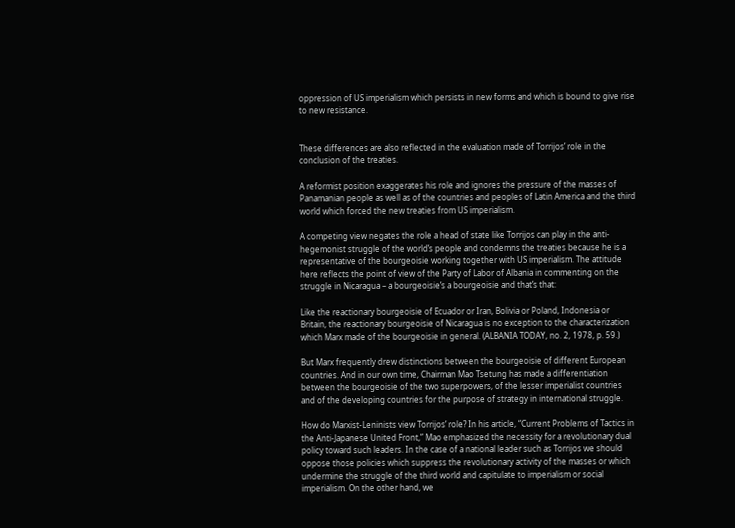oppression of US imperialism which persists in new forms and which is bound to give rise to new resistance.


These differences are also reflected in the evaluation made of Torrijos’ role in the conclusion of the treaties.

A reformist position exaggerates his role and ignores the pressure of the masses of Panamanian people as well as of the countries and peoples of Latin America and the third world which forced the new treaties from US imperialism.

A competing view negates the role a head of state like Torrijos can play in the anti-hegemonist struggle of the world’s people and condemns the treaties because he is a representative of the bourgeoisie working together with US imperialism. The attitude here reflects the point of view of the Party of Labor of Albania in commenting on the struggle in Nicaragua – a bourgeoisie’s a bourgeoisie and that’s that:

Like the reactionary bourgeoisie of Ecuador or Iran, Bolivia or Poland, Indonesia or Britain, the reactionary bourgeoisie of Nicaragua is no exception to the characterization which Marx made of the bourgeoisie in general. (ALBANIA TODAY, no. 2, 1978, p. 59.)

But Marx frequently drew distinctions between the bourgeoisie of different European countries. And in our own time, Chairman Mao Tsetung has made a differentiation between the bourgeoisie of the two superpowers, of the lesser imperialist countries and of the developing countries for the purpose of strategy in international struggle.

How do Marxist-Leninists view Torrijos’ role? In his article, “Current Problems of Tactics in the Anti-Japanese United Front,” Mao emphasized the necessity for a revolutionary dual policy toward such leaders. In the case of a national leader such as Torrijos we should oppose those policies which suppress the revolutionary activity of the masses or which undermine the struggle of the third world and capitulate to imperialism or social imperialism. On the other hand, we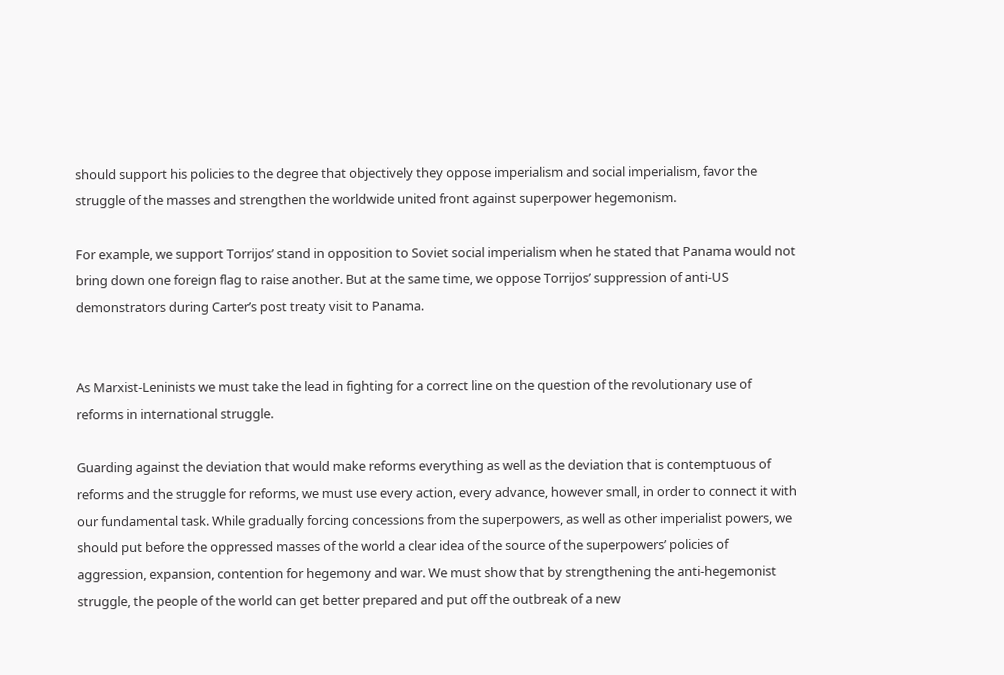should support his policies to the degree that objectively they oppose imperialism and social imperialism, favor the struggle of the masses and strengthen the worldwide united front against superpower hegemonism.

For example, we support Torrijos’ stand in opposition to Soviet social imperialism when he stated that Panama would not bring down one foreign flag to raise another. But at the same time, we oppose Torrijos’ suppression of anti-US demonstrators during Carter’s post treaty visit to Panama.


As Marxist-Leninists we must take the lead in fighting for a correct line on the question of the revolutionary use of reforms in international struggle.

Guarding against the deviation that would make reforms everything as well as the deviation that is contemptuous of reforms and the struggle for reforms, we must use every action, every advance, however small, in order to connect it with our fundamental task. While gradually forcing concessions from the superpowers, as well as other imperialist powers, we should put before the oppressed masses of the world a clear idea of the source of the superpowers’ policies of aggression, expansion, contention for hegemony and war. We must show that by strengthening the anti-hegemonist struggle, the people of the world can get better prepared and put off the outbreak of a new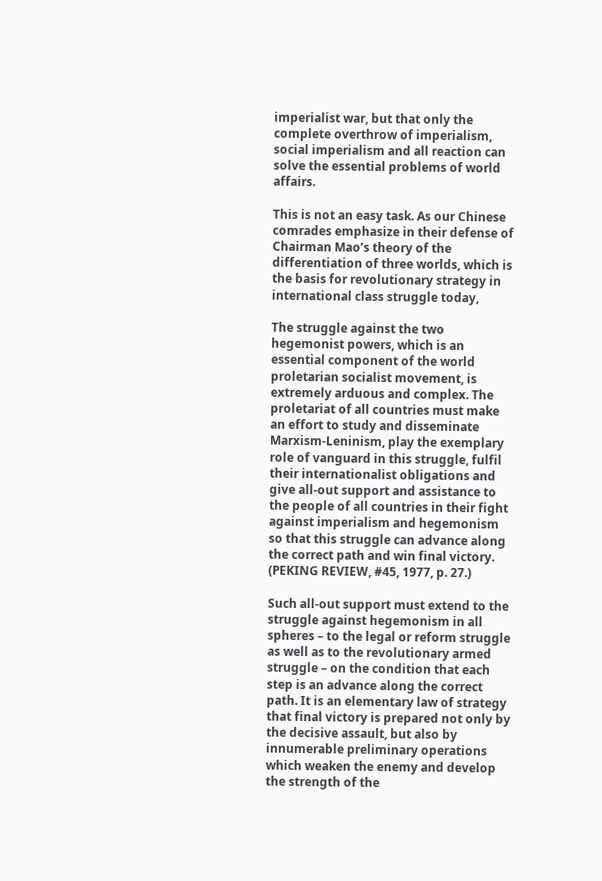imperialist war, but that only the complete overthrow of imperialism, social imperialism and all reaction can solve the essential problems of world affairs.

This is not an easy task. As our Chinese comrades emphasize in their defense of Chairman Mao’s theory of the differentiation of three worlds, which is the basis for revolutionary strategy in international class struggle today,

The struggle against the two hegemonist powers, which is an essential component of the world proletarian socialist movement, is extremely arduous and complex. The proletariat of all countries must make an effort to study and disseminate Marxism-Leninism, play the exemplary role of vanguard in this struggle, fulfil their internationalist obligations and give all-out support and assistance to the people of all countries in their fight against imperialism and hegemonism so that this struggle can advance along the correct path and win final victory. (PEKING REVIEW, #45, 1977, p. 27.)

Such all-out support must extend to the struggle against hegemonism in all spheres – to the legal or reform struggle as well as to the revolutionary armed struggle – on the condition that each step is an advance along the correct path. It is an elementary law of strategy that final victory is prepared not only by the decisive assault, but also by innumerable preliminary operations which weaken the enemy and develop the strength of the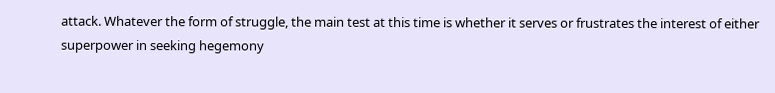attack. Whatever the form of struggle, the main test at this time is whether it serves or frustrates the interest of either superpower in seeking hegemony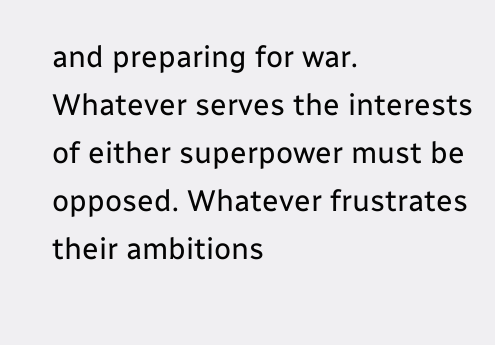and preparing for war. Whatever serves the interests of either superpower must be opposed. Whatever frustrates their ambitions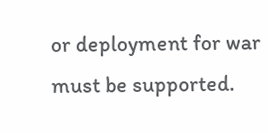or deployment for war must be supported.